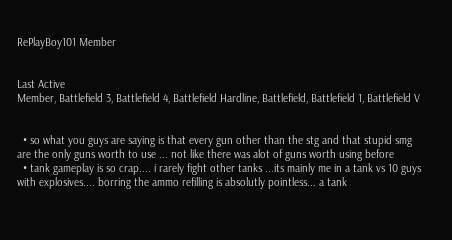RePlayBoy101 Member


Last Active
Member, Battlefield 3, Battlefield 4, Battlefield Hardline, Battlefield, Battlefield 1, Battlefield V


  • so what you guys are saying is that every gun other than the stg and that stupid smg are the only guns worth to use ... not like there was alot of guns worth using before
  • tank gameplay is so crap.... i rarely fight other tanks ...its mainly me in a tank vs 10 guys with explosives.... borring the ammo refilling is absolutly pointless... a tank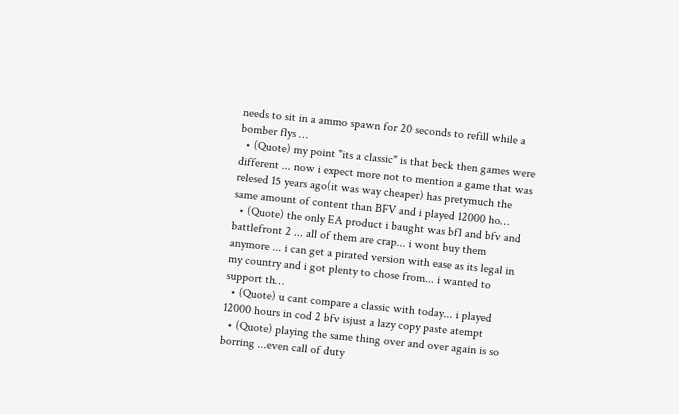needs to sit in a ammo spawn for 20 seconds to refill while a bomber flys …
  • (Quote) my point "its a classic" is that beck then games were different ... now i expect more not to mention a game that was relesed 15 years ago(it was way cheaper) has pretymuch the same amount of content than BFV and i played 12000 ho…
  • (Quote) the only EA product i baught was bf1 and bfv and battlefront 2 ... all of them are crap... i wont buy them anymore ... i can get a pirated version with ease as its legal in my country and i got plenty to chose from... i wanted to support th…
  • (Quote) u cant compare a classic with today... i played 12000 hours in cod 2 bfv isjust a lazy copy paste atempt
  • (Quote) playing the same thing over and over again is so borring ...even call of duty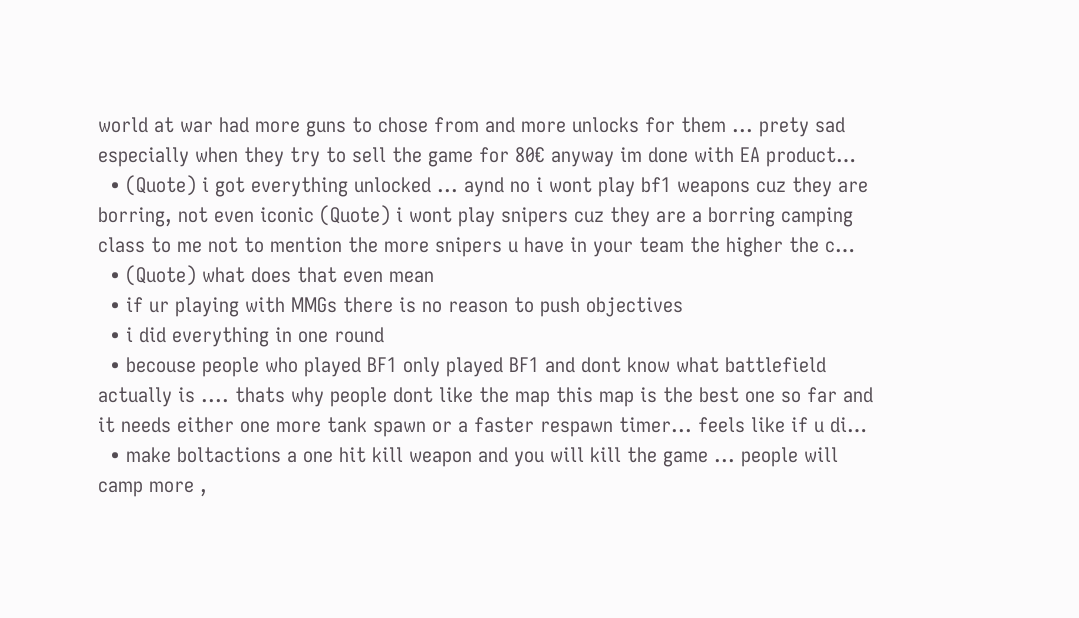world at war had more guns to chose from and more unlocks for them ... prety sad especially when they try to sell the game for 80€ anyway im done with EA product…
  • (Quote) i got everything unlocked ... aynd no i wont play bf1 weapons cuz they are borring, not even iconic (Quote) i wont play snipers cuz they are a borring camping class to me not to mention the more snipers u have in your team the higher the c…
  • (Quote) what does that even mean
  • if ur playing with MMGs there is no reason to push objectives
  • i did everything in one round
  • becouse people who played BF1 only played BF1 and dont know what battlefield actually is .... thats why people dont like the map this map is the best one so far and it needs either one more tank spawn or a faster respawn timer... feels like if u di…
  • make boltactions a one hit kill weapon and you will kill the game ... people will camp more ,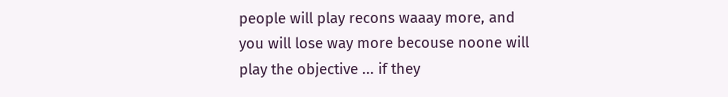people will play recons waaay more, and you will lose way more becouse noone will play the objective ... if they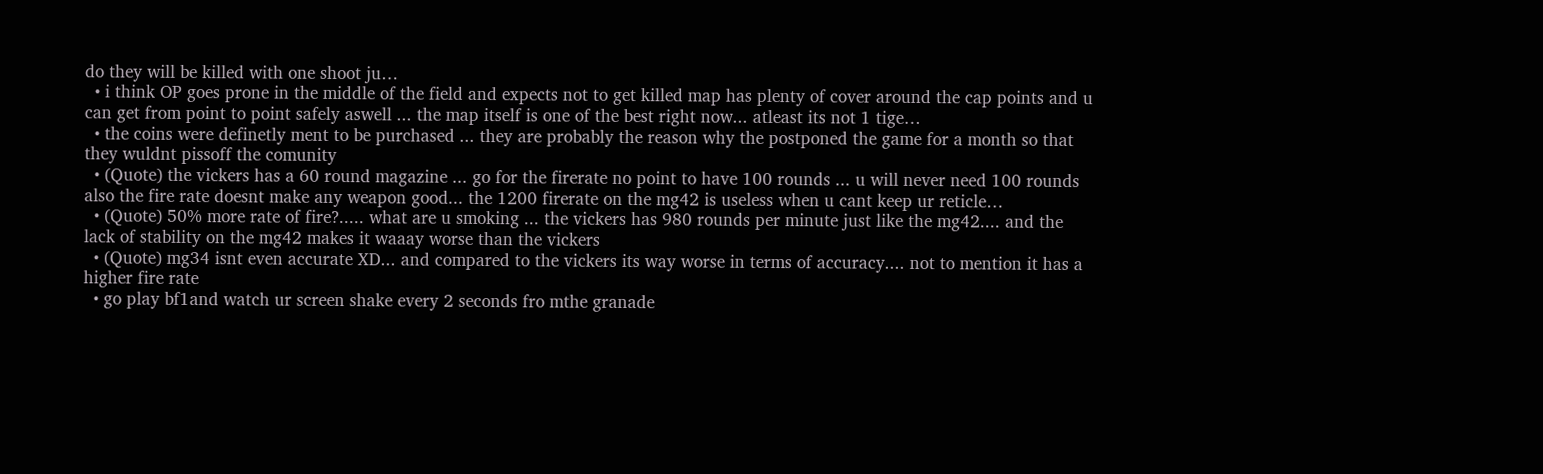do they will be killed with one shoot ju…
  • i think OP goes prone in the middle of the field and expects not to get killed map has plenty of cover around the cap points and u can get from point to point safely aswell ... the map itself is one of the best right now... atleast its not 1 tige…
  • the coins were definetly ment to be purchased ... they are probably the reason why the postponed the game for a month so that they wuldnt pissoff the comunity
  • (Quote) the vickers has a 60 round magazine ... go for the firerate no point to have 100 rounds ... u will never need 100 rounds also the fire rate doesnt make any weapon good... the 1200 firerate on the mg42 is useless when u cant keep ur reticle…
  • (Quote) 50% more rate of fire?..... what are u smoking ... the vickers has 980 rounds per minute just like the mg42.... and the lack of stability on the mg42 makes it waaay worse than the vickers
  • (Quote) mg34 isnt even accurate XD... and compared to the vickers its way worse in terms of accuracy.... not to mention it has a higher fire rate
  • go play bf1and watch ur screen shake every 2 seconds fro mthe granade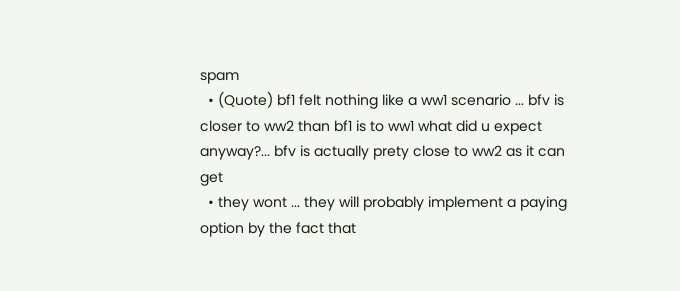spam
  • (Quote) bf1 felt nothing like a ww1 scenario ... bfv is closer to ww2 than bf1 is to ww1 what did u expect anyway?... bfv is actually prety close to ww2 as it can get
  • they wont ... they will probably implement a paying option by the fact that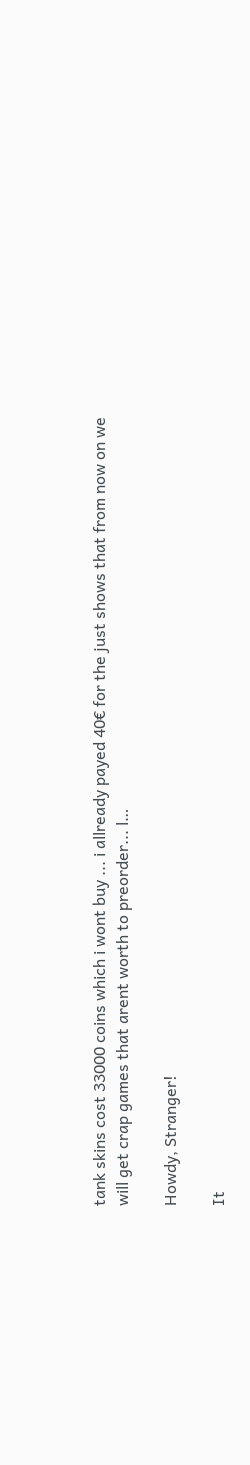tank skins cost 33000 coins which i wont buy ... i allready payed 40€ for the just shows that from now on we will get crap games that arent worth to preorder... l…

Howdy, Stranger!

It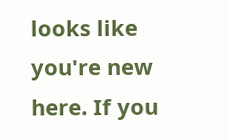looks like you're new here. If you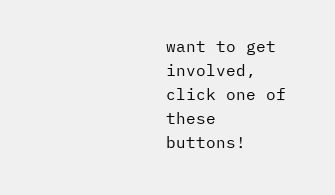want to get involved, click one of these buttons!